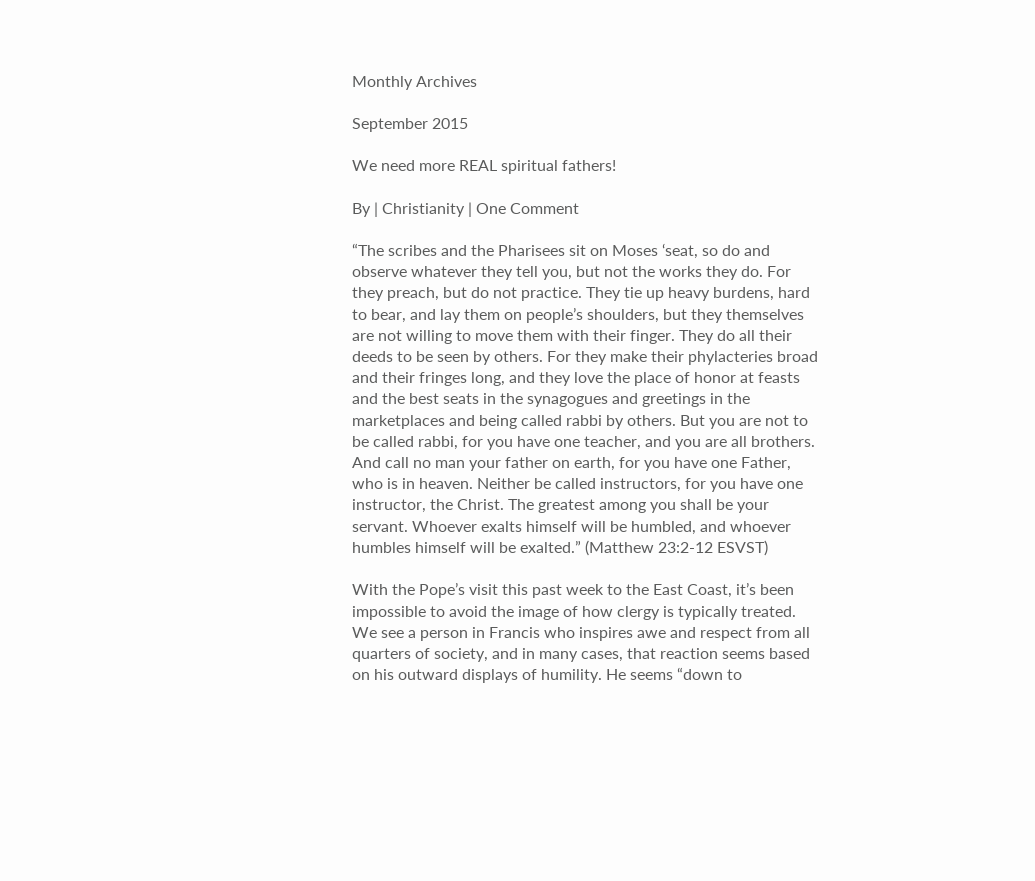Monthly Archives

September 2015

We need more REAL spiritual fathers!

By | Christianity | One Comment

“The scribes and the Pharisees sit on Moses ‘seat, so do and observe whatever they tell you, but not the works they do. For they preach, but do not practice. They tie up heavy burdens, hard to bear, and lay them on people’s shoulders, but they themselves are not willing to move them with their finger. They do all their deeds to be seen by others. For they make their phylacteries broad and their fringes long, and they love the place of honor at feasts and the best seats in the synagogues and greetings in the marketplaces and being called rabbi by others. But you are not to be called rabbi, for you have one teacher, and you are all brothers. And call no man your father on earth, for you have one Father, who is in heaven. Neither be called instructors, for you have one instructor, the Christ. The greatest among you shall be your servant. Whoever exalts himself will be humbled, and whoever humbles himself will be exalted.” (Matthew 23:2-12 ESVST)

With the Pope’s visit this past week to the East Coast, it’s been impossible to avoid the image of how clergy is typically treated. We see a person in Francis who inspires awe and respect from all quarters of society, and in many cases, that reaction seems based on his outward displays of humility. He seems “down to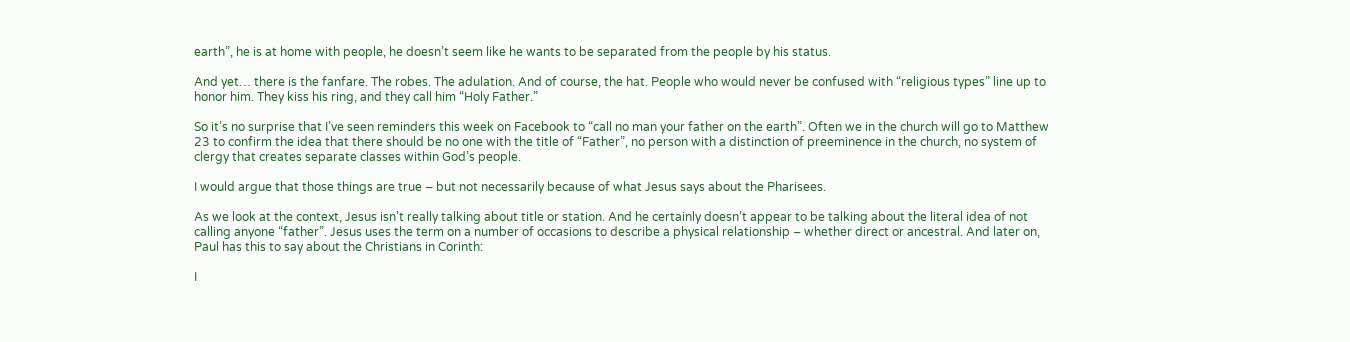earth”, he is at home with people, he doesn’t seem like he wants to be separated from the people by his status.

And yet… there is the fanfare. The robes. The adulation. And of course, the hat. People who would never be confused with “religious types” line up to honor him. They kiss his ring, and they call him “Holy Father.”

So it’s no surprise that I’ve seen reminders this week on Facebook to “call no man your father on the earth”. Often we in the church will go to Matthew 23 to confirm the idea that there should be no one with the title of “Father”, no person with a distinction of preeminence in the church, no system of clergy that creates separate classes within God’s people.

I would argue that those things are true – but not necessarily because of what Jesus says about the Pharisees.

As we look at the context, Jesus isn’t really talking about title or station. And he certainly doesn’t appear to be talking about the literal idea of not calling anyone “father”. Jesus uses the term on a number of occasions to describe a physical relationship – whether direct or ancestral. And later on, Paul has this to say about the Christians in Corinth:

I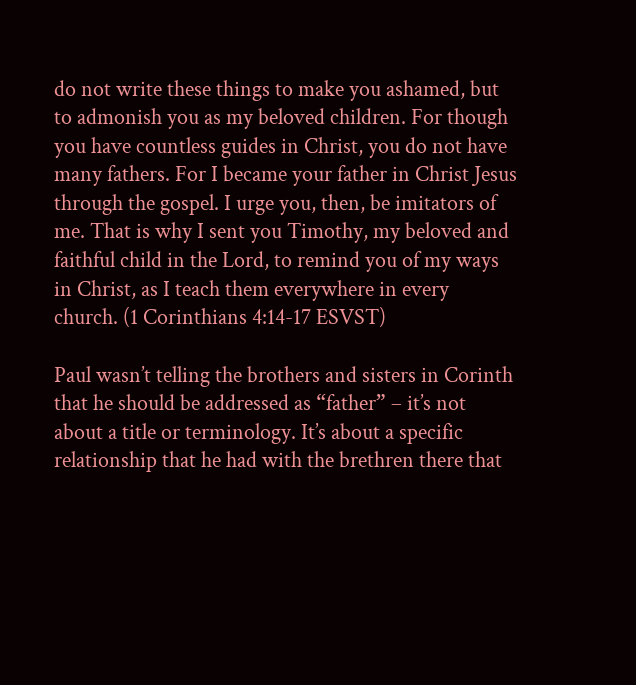do not write these things to make you ashamed, but to admonish you as my beloved children. For though you have countless guides in Christ, you do not have many fathers. For I became your father in Christ Jesus through the gospel. I urge you, then, be imitators of me. That is why I sent you Timothy, my beloved and faithful child in the Lord, to remind you of my ways in Christ, as I teach them everywhere in every church. (1 Corinthians 4:14-17 ESVST)

Paul wasn’t telling the brothers and sisters in Corinth that he should be addressed as “father” – it’s not about a title or terminology. It’s about a specific relationship that he had with the brethren there that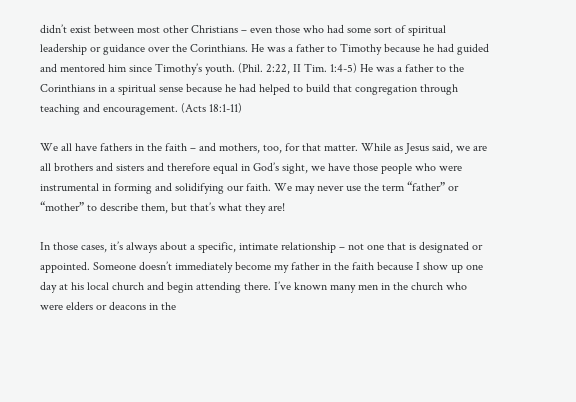didn’t exist between most other Christians – even those who had some sort of spiritual leadership or guidance over the Corinthians. He was a father to Timothy because he had guided and mentored him since Timothy’s youth. (Phil. 2:22, II Tim. 1:4-5) He was a father to the Corinthians in a spiritual sense because he had helped to build that congregation through teaching and encouragement. (Acts 18:1-11)

We all have fathers in the faith – and mothers, too, for that matter. While as Jesus said, we are all brothers and sisters and therefore equal in God’s sight, we have those people who were instrumental in forming and solidifying our faith. We may never use the term “father” or “mother” to describe them, but that’s what they are!

In those cases, it’s always about a specific, intimate relationship – not one that is designated or appointed. Someone doesn’t immediately become my father in the faith because I show up one day at his local church and begin attending there. I’ve known many men in the church who were elders or deacons in the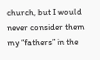church, but I would never consider them my “fathers” in the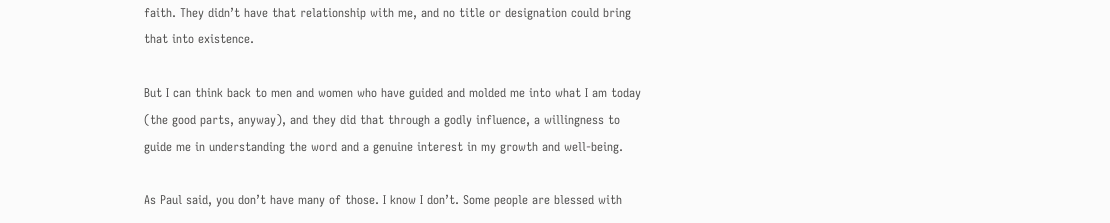faith. They didn’t have that relationship with me, and no title or designation could bring that into existence.

But I can think back to men and women who have guided and molded me into what I am today (the good parts, anyway), and they did that through a godly influence, a willingness to guide me in understanding the word and a genuine interest in my growth and well-being.

As Paul said, you don’t have many of those. I know I don’t. Some people are blessed with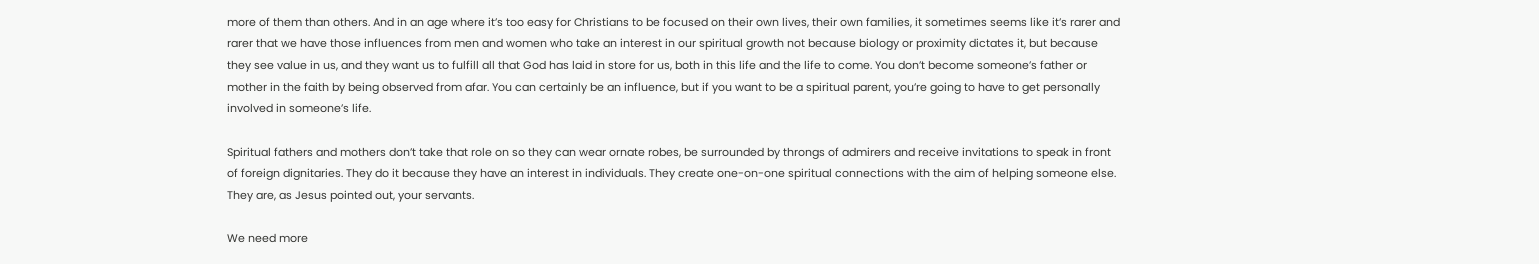more of them than others. And in an age where it’s too easy for Christians to be focused on their own lives, their own families, it sometimes seems like it’s rarer and rarer that we have those influences from men and women who take an interest in our spiritual growth not because biology or proximity dictates it, but because they see value in us, and they want us to fulfill all that God has laid in store for us, both in this life and the life to come. You don’t become someone’s father or mother in the faith by being observed from afar. You can certainly be an influence, but if you want to be a spiritual parent, you’re going to have to get personally involved in someone’s life.

Spiritual fathers and mothers don’t take that role on so they can wear ornate robes, be surrounded by throngs of admirers and receive invitations to speak in front of foreign dignitaries. They do it because they have an interest in individuals. They create one-on-one spiritual connections with the aim of helping someone else. They are, as Jesus pointed out, your servants.

We need more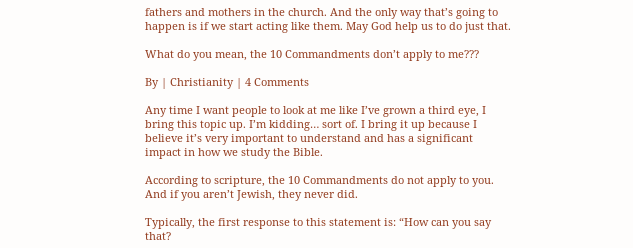fathers and mothers in the church. And the only way that’s going to happen is if we start acting like them. May God help us to do just that.

What do you mean, the 10 Commandments don’t apply to me???

By | Christianity | 4 Comments

Any time I want people to look at me like I’ve grown a third eye, I bring this topic up. I’m kidding… sort of. I bring it up because I believe it’s very important to understand and has a significant impact in how we study the Bible.

According to scripture, the 10 Commandments do not apply to you. And if you aren’t Jewish, they never did.

Typically, the first response to this statement is: “How can you say that?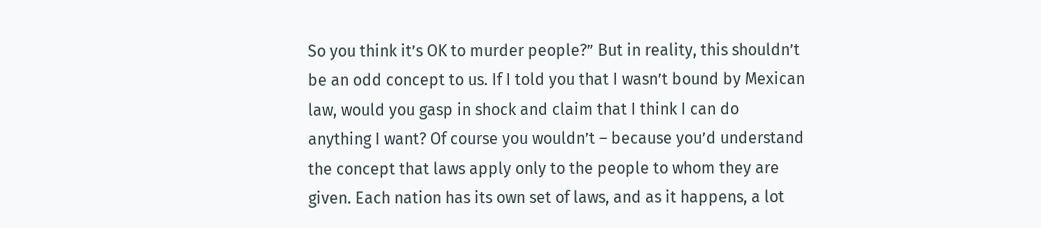So you think it’s OK to murder people?” But in reality, this shouldn’t be an odd concept to us. If I told you that I wasn’t bound by Mexican law, would you gasp in shock and claim that I think I can do anything I want? Of course you wouldn’t – because you’d understand the concept that laws apply only to the people to whom they are given. Each nation has its own set of laws, and as it happens, a lot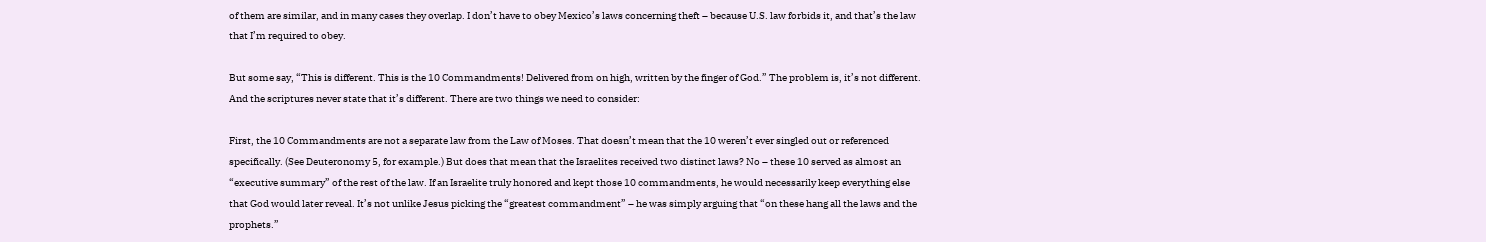of them are similar, and in many cases they overlap. I don’t have to obey Mexico’s laws concerning theft – because U.S. law forbids it, and that’s the law that I’m required to obey.

But some say, “This is different. This is the 10 Commandments! Delivered from on high, written by the finger of God.” The problem is, it’s not different. And the scriptures never state that it’s different. There are two things we need to consider:

First, the 10 Commandments are not a separate law from the Law of Moses. That doesn’t mean that the 10 weren’t ever singled out or referenced specifically. (See Deuteronomy 5, for example.) But does that mean that the Israelites received two distinct laws? No – these 10 served as almost an “executive summary” of the rest of the law. If an Israelite truly honored and kept those 10 commandments, he would necessarily keep everything else that God would later reveal. It’s not unlike Jesus picking the “greatest commandment” – he was simply arguing that “on these hang all the laws and the prophets.”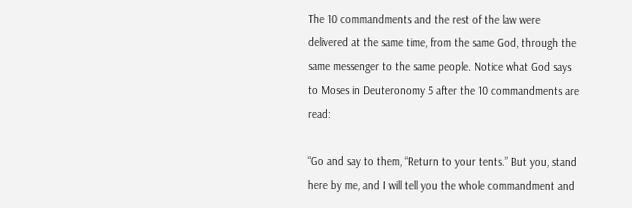The 10 commandments and the rest of the law were delivered at the same time, from the same God, through the same messenger to the same people. Notice what God says to Moses in Deuteronomy 5 after the 10 commandments are read:

“Go and say to them, “Return to your tents.” But you, stand here by me, and I will tell you the whole commandment and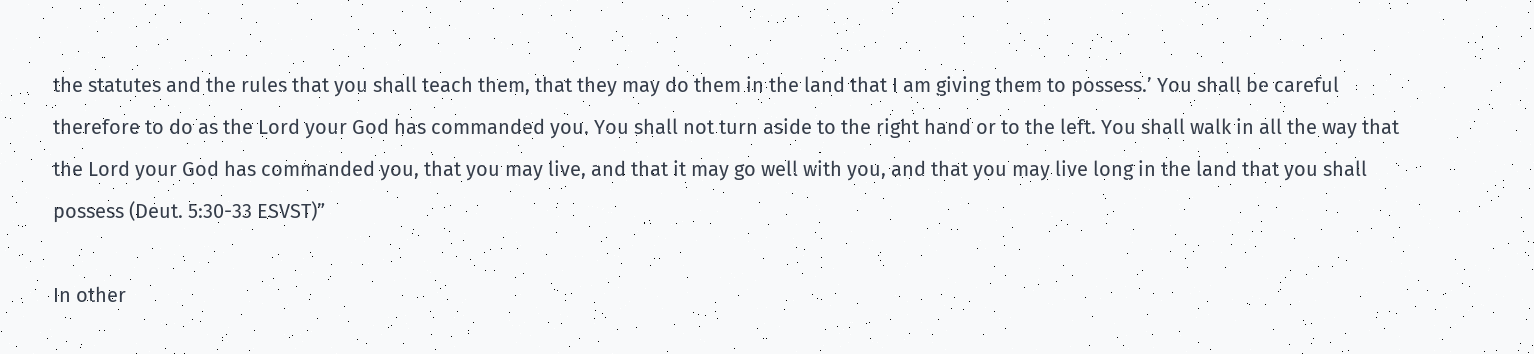the statutes and the rules that you shall teach them, that they may do them in the land that I am giving them to possess.’ You shall be careful therefore to do as the Lord your God has commanded you. You shall not turn aside to the right hand or to the left. You shall walk in all the way that the Lord your God has commanded you, that you may live, and that it may go well with you, and that you may live long in the land that you shall possess (Deut. 5:30-33 ESVST)”

In other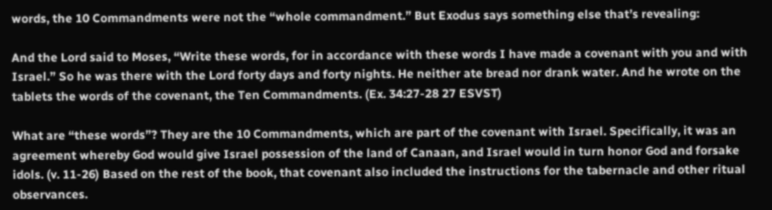words, the 10 Commandments were not the “whole commandment.” But Exodus says something else that’s revealing:

And the Lord said to Moses, “Write these words, for in accordance with these words I have made a covenant with you and with Israel.” So he was there with the Lord forty days and forty nights. He neither ate bread nor drank water. And he wrote on the tablets the words of the covenant, the Ten Commandments. (Ex. 34:27-28 27 ESVST)

What are “these words”? They are the 10 Commandments, which are part of the covenant with Israel. Specifically, it was an agreement whereby God would give Israel possession of the land of Canaan, and Israel would in turn honor God and forsake idols. (v. 11-26) Based on the rest of the book, that covenant also included the instructions for the tabernacle and other ritual observances.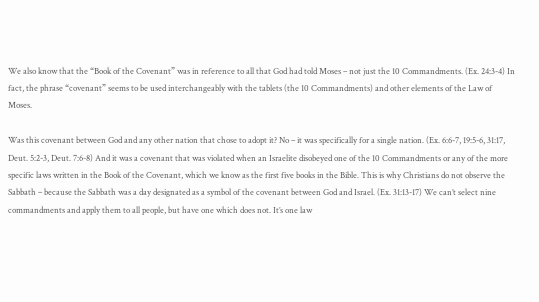We also know that the “Book of the Covenant” was in reference to all that God had told Moses – not just the 10 Commandments. (Ex. 24:3-4) In fact, the phrase “covenant” seems to be used interchangeably with the tablets (the 10 Commandments) and other elements of the Law of Moses.

Was this covenant between God and any other nation that chose to adopt it? No – it was specifically for a single nation. (Ex. 6:6-7, 19:5-6, 31:17, Deut. 5:2-3, Deut. 7:6-8) And it was a covenant that was violated when an Israelite disobeyed one of the 10 Commandments or any of the more specific laws written in the Book of the Covenant, which we know as the first five books in the Bible. This is why Christians do not observe the Sabbath – because the Sabbath was a day designated as a symbol of the covenant between God and Israel. (Ex. 31:13-17) We can’t select nine commandments and apply them to all people, but have one which does not. It’s one law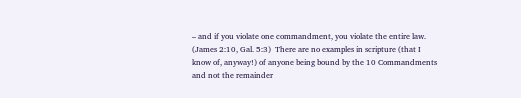– and if you violate one commandment, you violate the entire law. (James 2:10, Gal. 5:3)  There are no examples in scripture (that I know of, anyway!) of anyone being bound by the 10 Commandments and not the remainder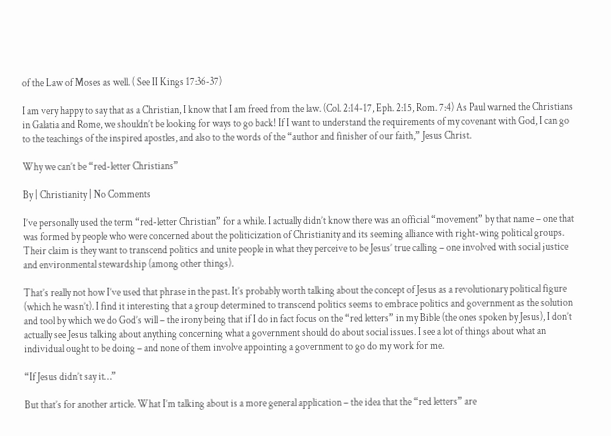of the Law of Moses as well. ( See II Kings 17:36-37)

I am very happy to say that as a Christian, I know that I am freed from the law. (Col. 2:14-17, Eph. 2:15, Rom. 7:4) As Paul warned the Christians in Galatia and Rome, we shouldn’t be looking for ways to go back! If I want to understand the requirements of my covenant with God, I can go to the teachings of the inspired apostles, and also to the words of the “author and finisher of our faith,” Jesus Christ.

Why we can’t be “red-letter Christians”

By | Christianity | No Comments

I’ve personally used the term “red-letter Christian” for a while. I actually didn’t know there was an official “movement” by that name – one that was formed by people who were concerned about the politicization of Christianity and its seeming alliance with right-wing political groups. Their claim is they want to transcend politics and unite people in what they perceive to be Jesus’ true calling – one involved with social justice and environmental stewardship (among other things).

That’s really not how I’ve used that phrase in the past. It’s probably worth talking about the concept of Jesus as a revolutionary political figure (which he wasn’t). I find it interesting that a group determined to transcend politics seems to embrace politics and government as the solution and tool by which we do God’s will – the irony being that if I do in fact focus on the “red letters” in my Bible (the ones spoken by Jesus), I don’t actually see Jesus talking about anything concerning what a government should do about social issues. I see a lot of things about what an individual ought to be doing – and none of them involve appointing a government to go do my work for me.

“If Jesus didn’t say it…”

But that’s for another article. What I’m talking about is a more general application – the idea that the “red letters” are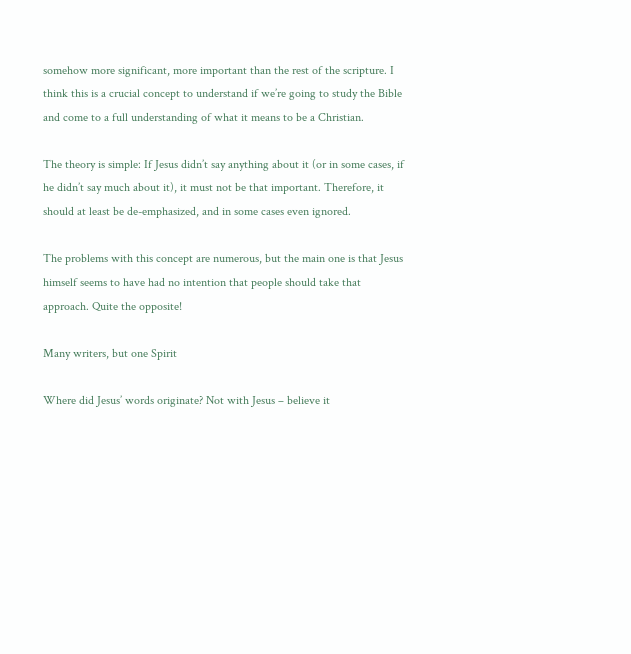somehow more significant, more important than the rest of the scripture. I think this is a crucial concept to understand if we’re going to study the Bible and come to a full understanding of what it means to be a Christian.

The theory is simple: If Jesus didn’t say anything about it (or in some cases, if he didn’t say much about it), it must not be that important. Therefore, it should at least be de-emphasized, and in some cases even ignored.

The problems with this concept are numerous, but the main one is that Jesus himself seems to have had no intention that people should take that approach. Quite the opposite!

Many writers, but one Spirit

Where did Jesus’ words originate? Not with Jesus – believe it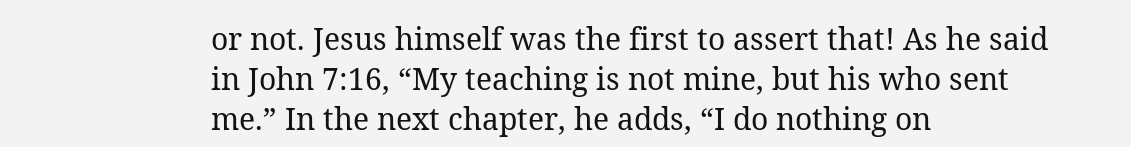or not. Jesus himself was the first to assert that! As he said in John 7:16, “My teaching is not mine, but his who sent me.” In the next chapter, he adds, “I do nothing on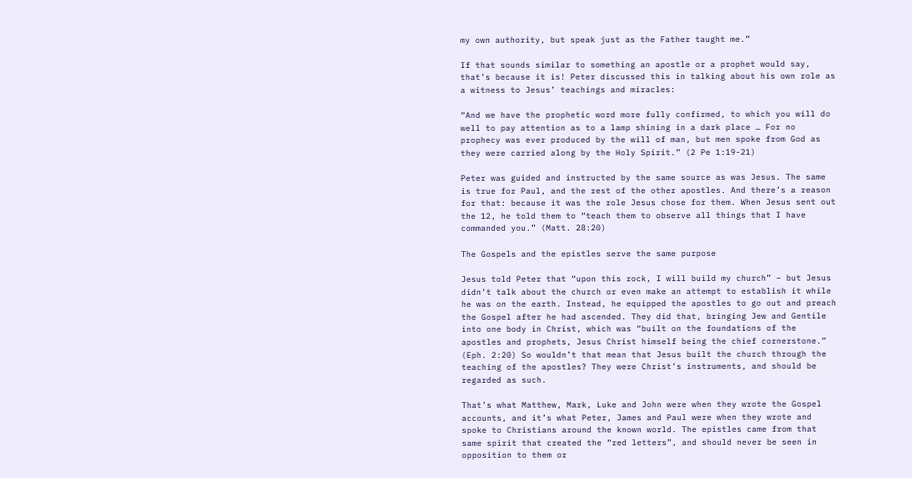my own authority, but speak just as the Father taught me.”

If that sounds similar to something an apostle or a prophet would say, that’s because it is! Peter discussed this in talking about his own role as a witness to Jesus’ teachings and miracles:

“And we have the prophetic word more fully confirmed, to which you will do well to pay attention as to a lamp shining in a dark place … For no prophecy was ever produced by the will of man, but men spoke from God as they were carried along by the Holy Spirit.” (2 Pe 1:19-21)

Peter was guided and instructed by the same source as was Jesus. The same is true for Paul, and the rest of the other apostles. And there’s a reason for that: because it was the role Jesus chose for them. When Jesus sent out the 12, he told them to “teach them to observe all things that I have commanded you.” (Matt. 28:20)

The Gospels and the epistles serve the same purpose

Jesus told Peter that “upon this rock, I will build my church” – but Jesus didn’t talk about the church or even make an attempt to establish it while he was on the earth. Instead, he equipped the apostles to go out and preach the Gospel after he had ascended. They did that, bringing Jew and Gentile into one body in Christ, which was “built on the foundations of the apostles and prophets, Jesus Christ himself being the chief cornerstone.” (Eph. 2:20) So wouldn’t that mean that Jesus built the church through the teaching of the apostles? They were Christ’s instruments, and should be regarded as such.

That’s what Matthew, Mark, Luke and John were when they wrote the Gospel accounts, and it’s what Peter, James and Paul were when they wrote and spoke to Christians around the known world. The epistles came from that same spirit that created the “red letters”, and should never be seen in opposition to them or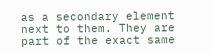as a secondary element next to them. They are part of the exact same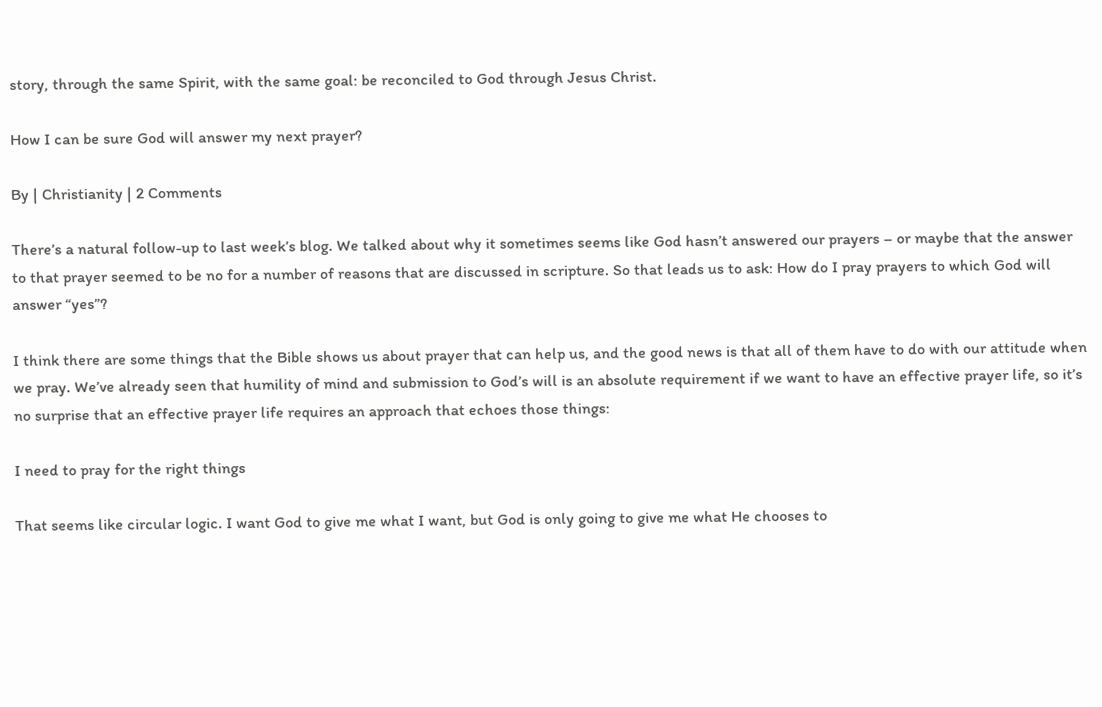story, through the same Spirit, with the same goal: be reconciled to God through Jesus Christ.

How I can be sure God will answer my next prayer?

By | Christianity | 2 Comments

There’s a natural follow-up to last week’s blog. We talked about why it sometimes seems like God hasn’t answered our prayers – or maybe that the answer to that prayer seemed to be no for a number of reasons that are discussed in scripture. So that leads us to ask: How do I pray prayers to which God will answer “yes”?

I think there are some things that the Bible shows us about prayer that can help us, and the good news is that all of them have to do with our attitude when we pray. We’ve already seen that humility of mind and submission to God’s will is an absolute requirement if we want to have an effective prayer life, so it’s no surprise that an effective prayer life requires an approach that echoes those things:

I need to pray for the right things

That seems like circular logic. I want God to give me what I want, but God is only going to give me what He chooses to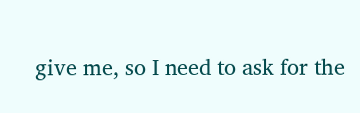give me, so I need to ask for the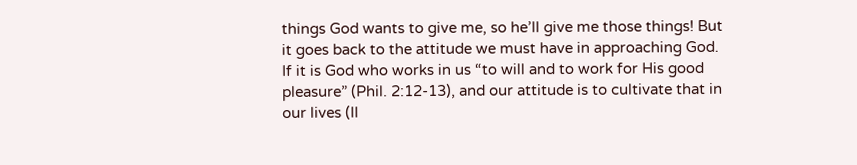things God wants to give me, so he’ll give me those things! But it goes back to the attitude we must have in approaching God. If it is God who works in us “to will and to work for His good pleasure” (Phil. 2:12-13), and our attitude is to cultivate that in our lives (II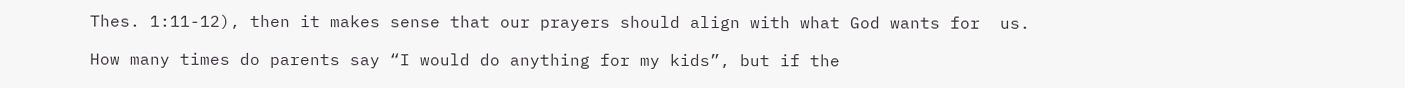Thes. 1:11-12), then it makes sense that our prayers should align with what God wants for  us.

How many times do parents say “I would do anything for my kids”, but if the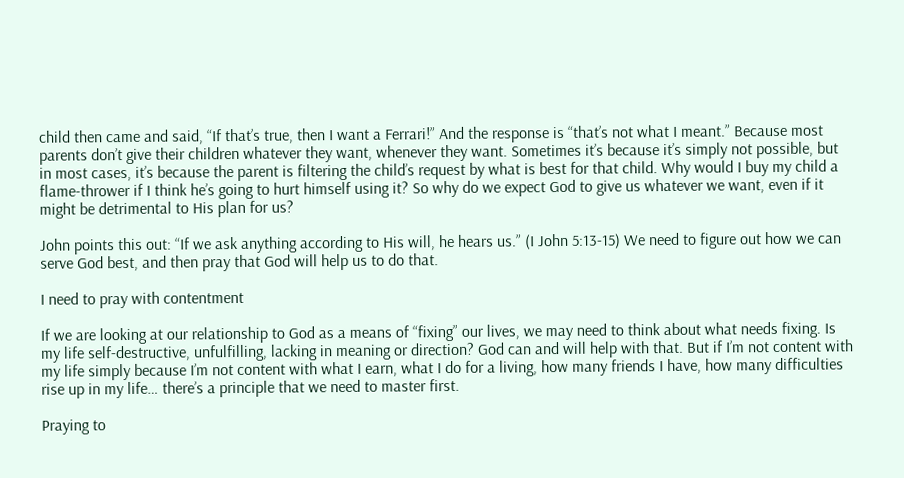child then came and said, “If that’s true, then I want a Ferrari!” And the response is “that’s not what I meant.” Because most parents don’t give their children whatever they want, whenever they want. Sometimes it’s because it’s simply not possible, but in most cases, it’s because the parent is filtering the child’s request by what is best for that child. Why would I buy my child a flame-thrower if I think he’s going to hurt himself using it? So why do we expect God to give us whatever we want, even if it might be detrimental to His plan for us?

John points this out: “If we ask anything according to His will, he hears us.” (I John 5:13-15) We need to figure out how we can serve God best, and then pray that God will help us to do that.

I need to pray with contentment

If we are looking at our relationship to God as a means of “fixing” our lives, we may need to think about what needs fixing. Is my life self-destructive, unfulfilling, lacking in meaning or direction? God can and will help with that. But if I’m not content with my life simply because I’m not content with what I earn, what I do for a living, how many friends I have, how many difficulties rise up in my life… there’s a principle that we need to master first.

Praying to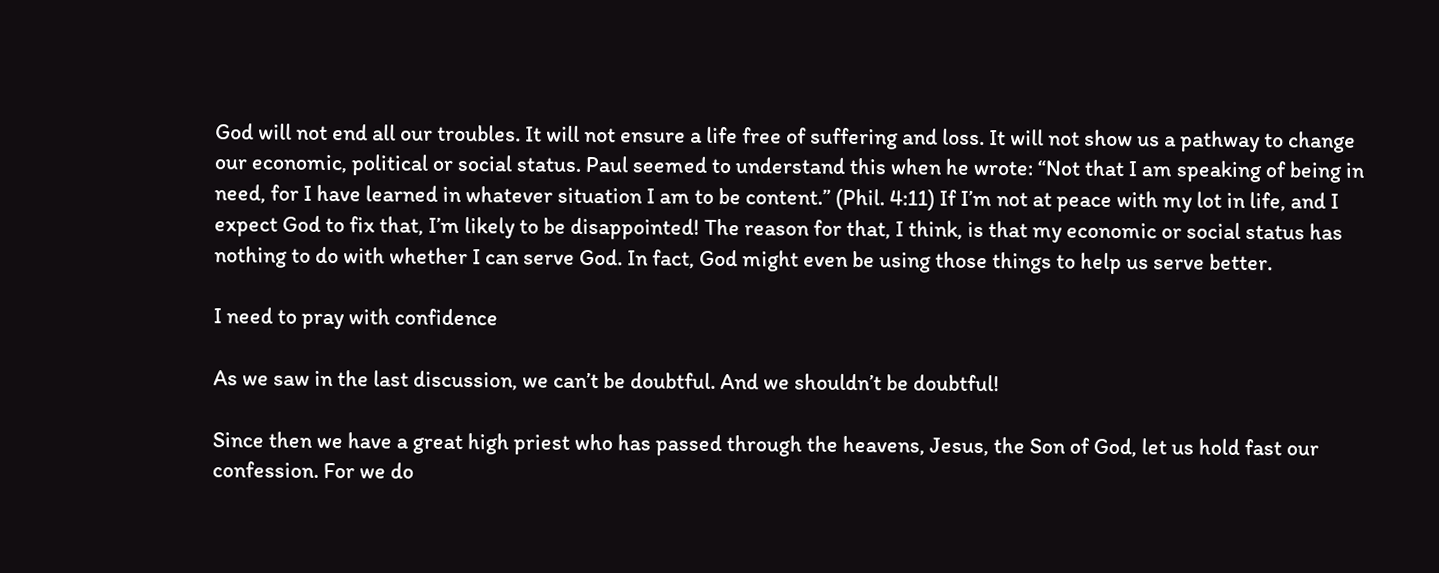God will not end all our troubles. It will not ensure a life free of suffering and loss. It will not show us a pathway to change our economic, political or social status. Paul seemed to understand this when he wrote: “Not that I am speaking of being in need, for I have learned in whatever situation I am to be content.” (Phil. 4:11) If I’m not at peace with my lot in life, and I expect God to fix that, I’m likely to be disappointed! The reason for that, I think, is that my economic or social status has nothing to do with whether I can serve God. In fact, God might even be using those things to help us serve better.

I need to pray with confidence

As we saw in the last discussion, we can’t be doubtful. And we shouldn’t be doubtful!

Since then we have a great high priest who has passed through the heavens, Jesus, the Son of God, let us hold fast our confession. For we do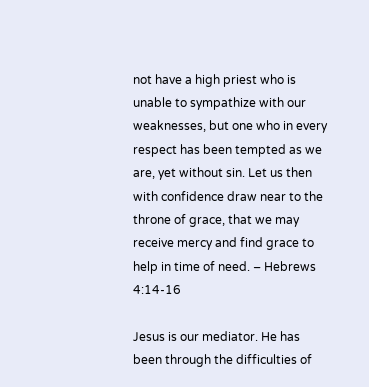not have a high priest who is unable to sympathize with our weaknesses, but one who in every respect has been tempted as we are, yet without sin. Let us then with confidence draw near to the throne of grace, that we may receive mercy and find grace to help in time of need. – Hebrews 4:14-16

Jesus is our mediator. He has been through the difficulties of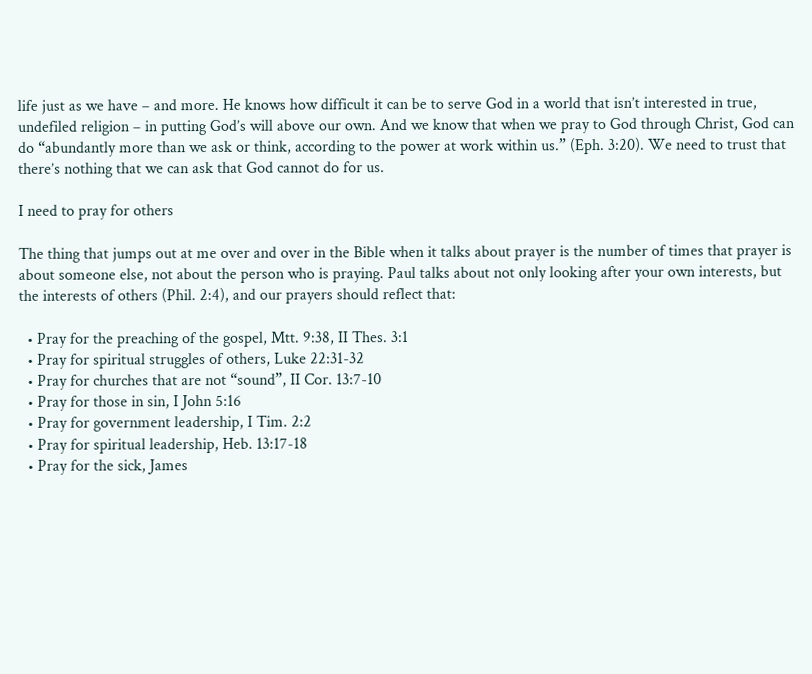life just as we have – and more. He knows how difficult it can be to serve God in a world that isn’t interested in true, undefiled religion – in putting God’s will above our own. And we know that when we pray to God through Christ, God can do “abundantly more than we ask or think, according to the power at work within us.” (Eph. 3:20). We need to trust that there’s nothing that we can ask that God cannot do for us.

I need to pray for others

The thing that jumps out at me over and over in the Bible when it talks about prayer is the number of times that prayer is about someone else, not about the person who is praying. Paul talks about not only looking after your own interests, but the interests of others (Phil. 2:4), and our prayers should reflect that:

  • Pray for the preaching of the gospel, Mtt. 9:38, II Thes. 3:1
  • Pray for spiritual struggles of others, Luke 22:31-32
  • Pray for churches that are not “sound”, II Cor. 13:7-10
  • Pray for those in sin, I John 5:16
  • Pray for government leadership, I Tim. 2:2
  • Pray for spiritual leadership, Heb. 13:17-18
  • Pray for the sick, James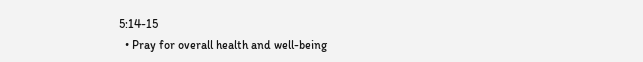5:14-15
  • Pray for overall health and well-being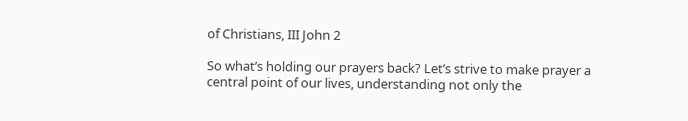of Christians, III John 2

So what’s holding our prayers back? Let’s strive to make prayer a central point of our lives, understanding not only the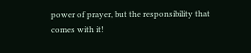power of prayer, but the responsibility that comes with it!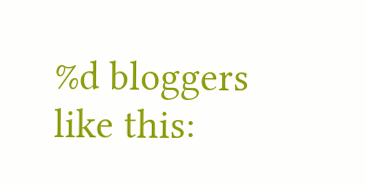%d bloggers like this: